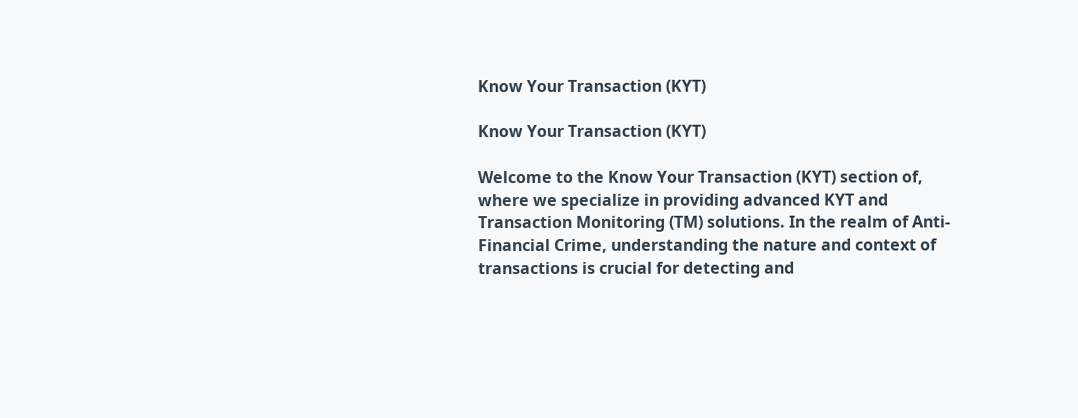Know Your Transaction (KYT)

Know Your Transaction (KYT)

Welcome to the Know Your Transaction (KYT) section of, where we specialize in providing advanced KYT and Transaction Monitoring (TM) solutions. In the realm of Anti-Financial Crime, understanding the nature and context of transactions is crucial for detecting and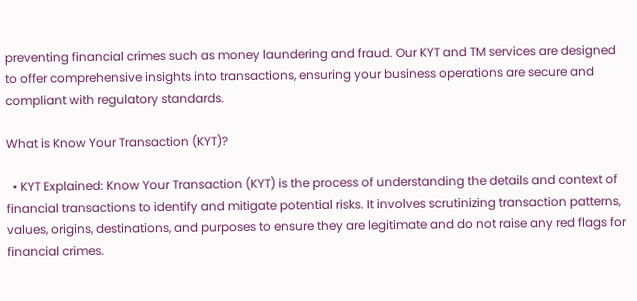preventing financial crimes such as money laundering and fraud. Our KYT and TM services are designed to offer comprehensive insights into transactions, ensuring your business operations are secure and compliant with regulatory standards.

What is Know Your Transaction (KYT)?

  • KYT Explained: Know Your Transaction (KYT) is the process of understanding the details and context of financial transactions to identify and mitigate potential risks. It involves scrutinizing transaction patterns, values, origins, destinations, and purposes to ensure they are legitimate and do not raise any red flags for financial crimes.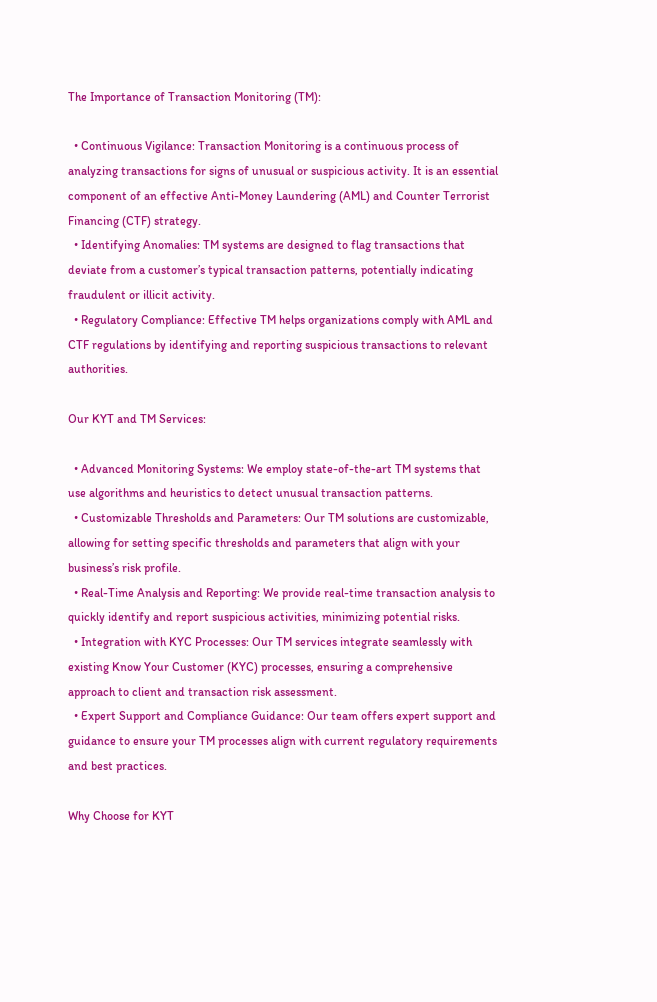The Importance of Transaction Monitoring (TM):

  • Continuous Vigilance: Transaction Monitoring is a continuous process of analyzing transactions for signs of unusual or suspicious activity. It is an essential component of an effective Anti-Money Laundering (AML) and Counter Terrorist Financing (CTF) strategy.
  • Identifying Anomalies: TM systems are designed to flag transactions that deviate from a customer’s typical transaction patterns, potentially indicating fraudulent or illicit activity.
  • Regulatory Compliance: Effective TM helps organizations comply with AML and CTF regulations by identifying and reporting suspicious transactions to relevant authorities.

Our KYT and TM Services:

  • Advanced Monitoring Systems: We employ state-of-the-art TM systems that use algorithms and heuristics to detect unusual transaction patterns.
  • Customizable Thresholds and Parameters: Our TM solutions are customizable, allowing for setting specific thresholds and parameters that align with your business’s risk profile.
  • Real-Time Analysis and Reporting: We provide real-time transaction analysis to quickly identify and report suspicious activities, minimizing potential risks.
  • Integration with KYC Processes: Our TM services integrate seamlessly with existing Know Your Customer (KYC) processes, ensuring a comprehensive approach to client and transaction risk assessment.
  • Expert Support and Compliance Guidance: Our team offers expert support and guidance to ensure your TM processes align with current regulatory requirements and best practices.

Why Choose for KYT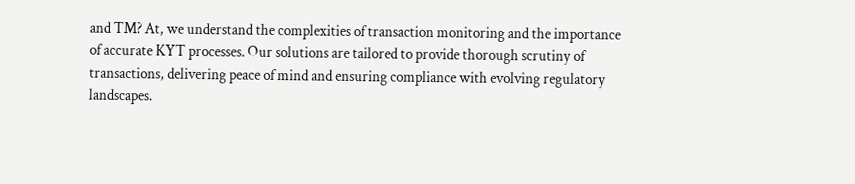and TM? At, we understand the complexities of transaction monitoring and the importance of accurate KYT processes. Our solutions are tailored to provide thorough scrutiny of transactions, delivering peace of mind and ensuring compliance with evolving regulatory landscapes.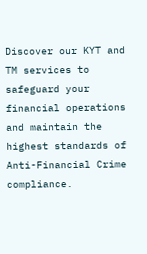Discover our KYT and TM services to safeguard your financial operations and maintain the highest standards of Anti-Financial Crime compliance.